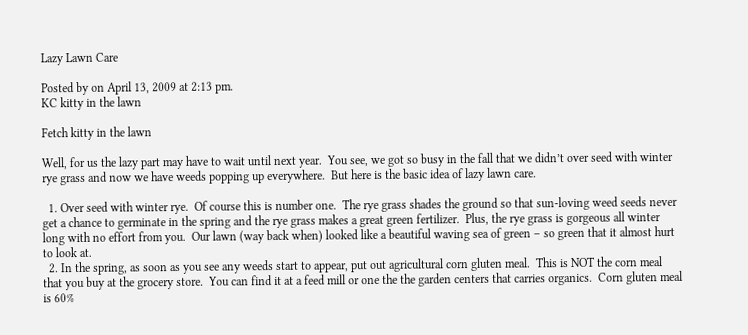Lazy Lawn Care

Posted by on April 13, 2009 at 2:13 pm.
KC kitty in the lawn

Fetch kitty in the lawn

Well, for us the lazy part may have to wait until next year.  You see, we got so busy in the fall that we didn’t over seed with winter rye grass and now we have weeds popping up everywhere.  But here is the basic idea of lazy lawn care.

  1. Over seed with winter rye.  Of course this is number one.  The rye grass shades the ground so that sun-loving weed seeds never get a chance to germinate in the spring and the rye grass makes a great green fertilizer.  Plus, the rye grass is gorgeous all winter long with no effort from you.  Our lawn (way back when) looked like a beautiful waving sea of green – so green that it almost hurt to look at.
  2. In the spring, as soon as you see any weeds start to appear, put out agricultural corn gluten meal.  This is NOT the corn meal that you buy at the grocery store.  You can find it at a feed mill or one the the garden centers that carries organics.  Corn gluten meal is 60%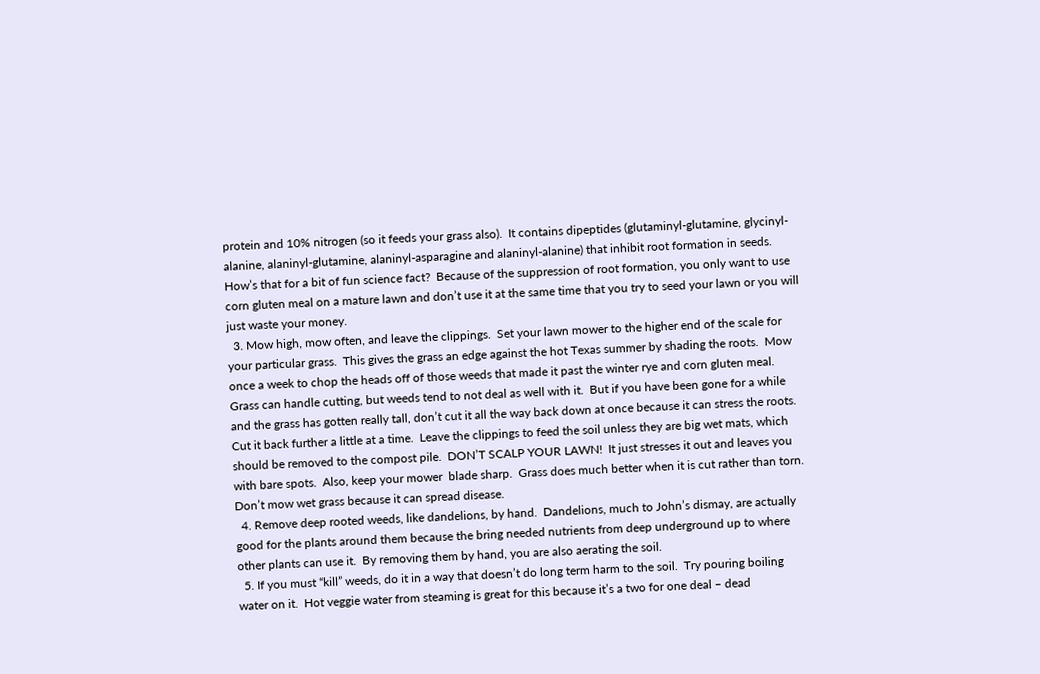protein and 10% nitrogen (so it feeds your grass also).  It contains dipeptides (glutaminyl-glutamine, glycinyl-alanine, alaninyl-glutamine, alaninyl-asparagine and alaninyl-alanine) that inhibit root formation in seeds.  How’s that for a bit of fun science fact?  Because of the suppression of root formation, you only want to use corn gluten meal on a mature lawn and don’t use it at the same time that you try to seed your lawn or you will just waste your money.
  3. Mow high, mow often, and leave the clippings.  Set your lawn mower to the higher end of the scale for your particular grass.  This gives the grass an edge against the hot Texas summer by shading the roots.  Mow once a week to chop the heads off of those weeds that made it past the winter rye and corn gluten meal.  Grass can handle cutting, but weeds tend to not deal as well with it.  But if you have been gone for a while and the grass has gotten really tall, don’t cut it all the way back down at once because it can stress the roots.  Cut it back further a little at a time.  Leave the clippings to feed the soil unless they are big wet mats, which should be removed to the compost pile.  DON’T SCALP YOUR LAWN!  It just stresses it out and leaves you with bare spots.  Also, keep your mower  blade sharp.  Grass does much better when it is cut rather than torn.  Don’t mow wet grass because it can spread disease.
  4. Remove deep rooted weeds, like dandelions, by hand.  Dandelions, much to John’s dismay, are actually good for the plants around them because the bring needed nutrients from deep underground up to where other plants can use it.  By removing them by hand, you are also aerating the soil.
  5. If you must “kill” weeds, do it in a way that doesn’t do long term harm to the soil.  Try pouring boiling water on it.  Hot veggie water from steaming is great for this because it’s a two for one deal – dead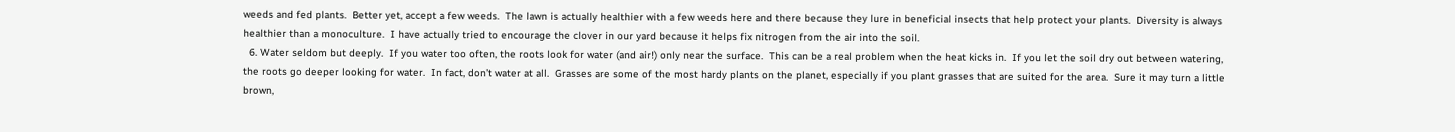weeds and fed plants.  Better yet, accept a few weeds.  The lawn is actually healthier with a few weeds here and there because they lure in beneficial insects that help protect your plants.  Diversity is always healthier than a monoculture.  I have actually tried to encourage the clover in our yard because it helps fix nitrogen from the air into the soil.
  6. Water seldom but deeply.  If you water too often, the roots look for water (and air!) only near the surface.  This can be a real problem when the heat kicks in.  If you let the soil dry out between watering, the roots go deeper looking for water.  In fact, don’t water at all.  Grasses are some of the most hardy plants on the planet, especially if you plant grasses that are suited for the area.  Sure it may turn a little brown,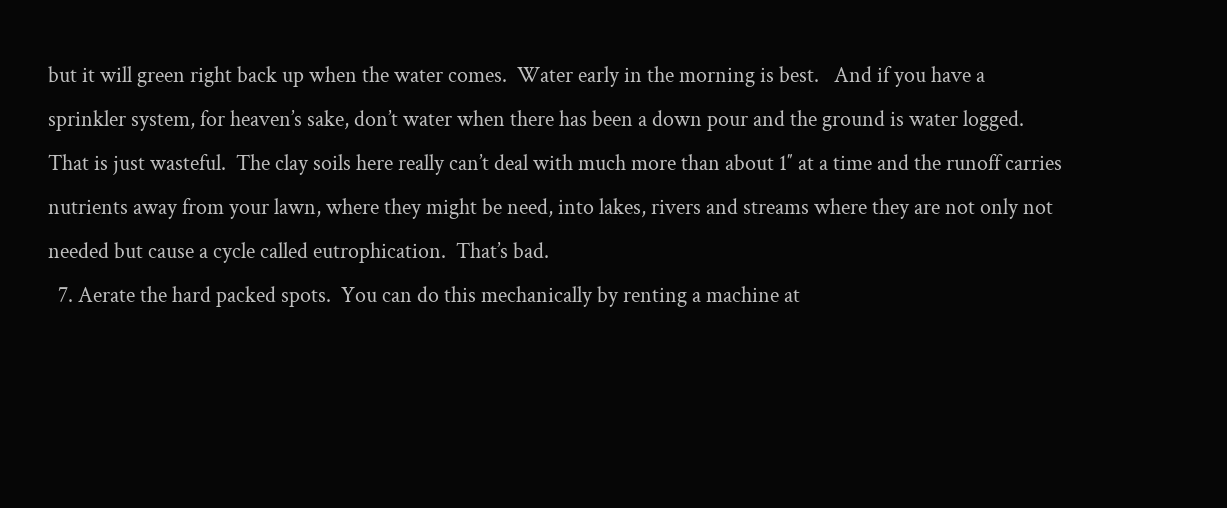but it will green right back up when the water comes.  Water early in the morning is best.   And if you have a sprinkler system, for heaven’s sake, don’t water when there has been a down pour and the ground is water logged.  That is just wasteful.  The clay soils here really can’t deal with much more than about 1″ at a time and the runoff carries nutrients away from your lawn, where they might be need, into lakes, rivers and streams where they are not only not needed but cause a cycle called eutrophication.  That’s bad.
  7. Aerate the hard packed spots.  You can do this mechanically by renting a machine at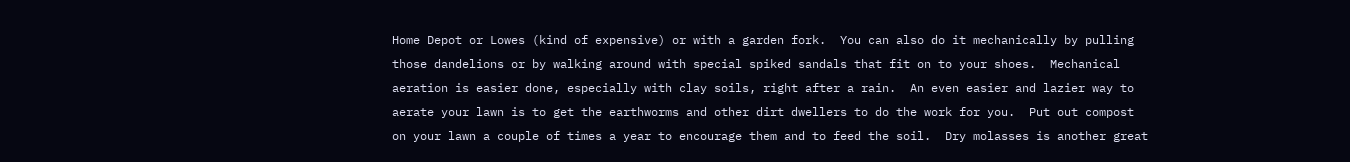Home Depot or Lowes (kind of expensive) or with a garden fork.  You can also do it mechanically by pulling those dandelions or by walking around with special spiked sandals that fit on to your shoes.  Mechanical aeration is easier done, especially with clay soils, right after a rain.  An even easier and lazier way to aerate your lawn is to get the earthworms and other dirt dwellers to do the work for you.  Put out compost on your lawn a couple of times a year to encourage them and to feed the soil.  Dry molasses is another great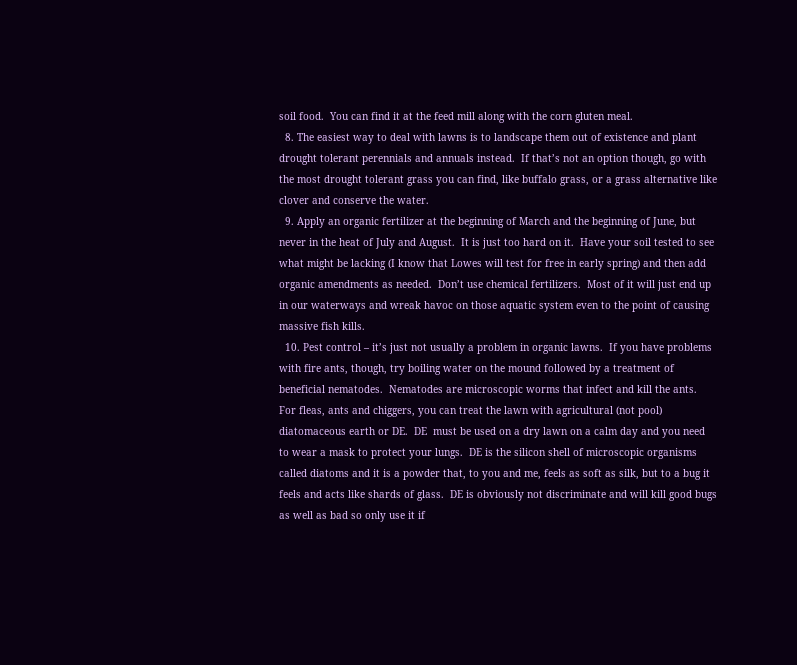soil food.  You can find it at the feed mill along with the corn gluten meal.
  8. The easiest way to deal with lawns is to landscape them out of existence and plant drought tolerant perennials and annuals instead.  If that’s not an option though, go with the most drought tolerant grass you can find, like buffalo grass, or a grass alternative like clover and conserve the water.
  9. Apply an organic fertilizer at the beginning of March and the beginning of June, but never in the heat of July and August.  It is just too hard on it.  Have your soil tested to see what might be lacking (I know that Lowes will test for free in early spring) and then add organic amendments as needed.  Don’t use chemical fertilizers.  Most of it will just end up in our waterways and wreak havoc on those aquatic system even to the point of causing massive fish kills.
  10. Pest control – it’s just not usually a problem in organic lawns.  If you have problems with fire ants, though, try boiling water on the mound followed by a treatment of beneficial nematodes.  Nematodes are microscopic worms that infect and kill the ants.  For fleas, ants and chiggers, you can treat the lawn with agricultural (not pool) diatomaceous earth or DE.  DE  must be used on a dry lawn on a calm day and you need to wear a mask to protect your lungs.  DE is the silicon shell of microscopic organisms called diatoms and it is a powder that, to you and me, feels as soft as silk, but to a bug it feels and acts like shards of glass.  DE is obviously not discriminate and will kill good bugs as well as bad so only use it if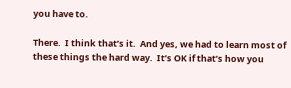you have to.

There.  I think that’s it.  And yes, we had to learn most of these things the hard way.  It’s OK if that’s how you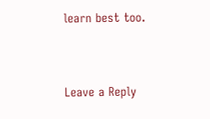learn best too.


Leave a Reply